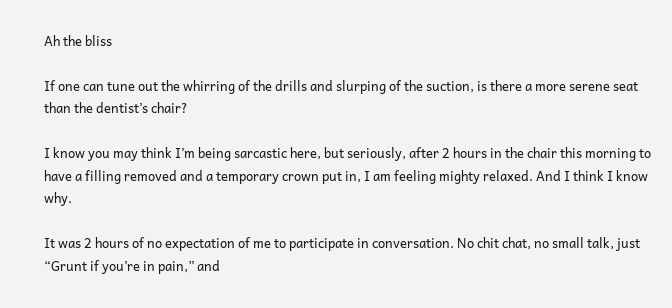Ah the bliss

If one can tune out the whirring of the drills and slurping of the suction, is there a more serene seat than the dentist’s chair?

I know you may think I’m being sarcastic here, but seriously, after 2 hours in the chair this morning to have a filling removed and a temporary crown put in, I am feeling mighty relaxed. And I think I know why.

It was 2 hours of no expectation of me to participate in conversation. No chit chat, no small talk, just “Grunt if you’re in pain,” and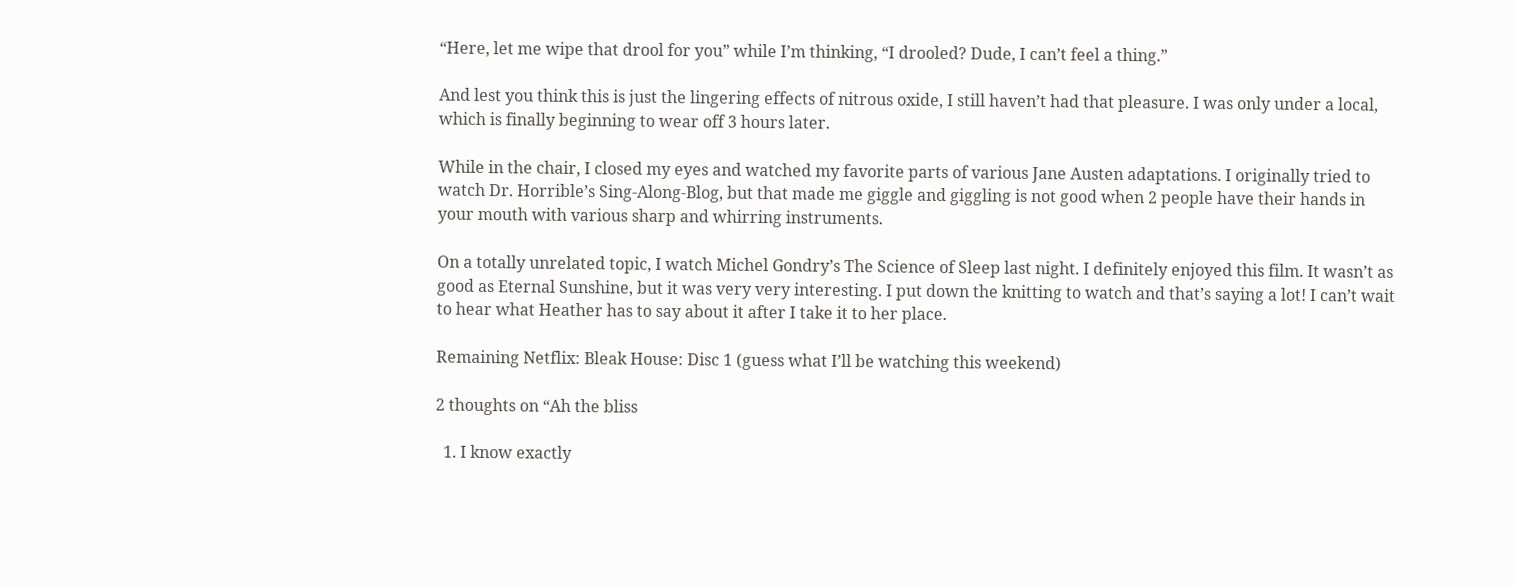“Here, let me wipe that drool for you” while I’m thinking, “I drooled? Dude, I can’t feel a thing.”

And lest you think this is just the lingering effects of nitrous oxide, I still haven’t had that pleasure. I was only under a local, which is finally beginning to wear off 3 hours later.

While in the chair, I closed my eyes and watched my favorite parts of various Jane Austen adaptations. I originally tried to watch Dr. Horrible’s Sing-Along-Blog, but that made me giggle and giggling is not good when 2 people have their hands in your mouth with various sharp and whirring instruments.

On a totally unrelated topic, I watch Michel Gondry’s The Science of Sleep last night. I definitely enjoyed this film. It wasn’t as good as Eternal Sunshine, but it was very very interesting. I put down the knitting to watch and that’s saying a lot! I can’t wait to hear what Heather has to say about it after I take it to her place.

Remaining Netflix: Bleak House: Disc 1 (guess what I’ll be watching this weekend)

2 thoughts on “Ah the bliss

  1. I know exactly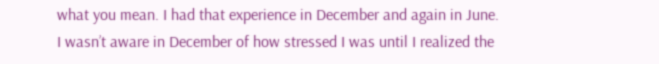what you mean. I had that experience in December and again in June. I wasn’t aware in December of how stressed I was until I realized the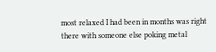most relaxed I had been in months was right there with someone else poking metal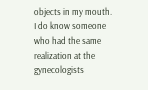objects in my mouth. I do know someone who had the same realization at the gynecologists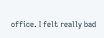office. I felt really bad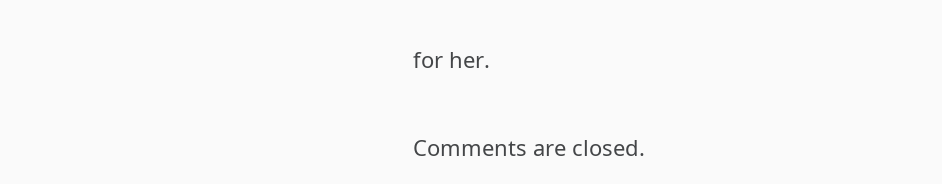for her.

Comments are closed.